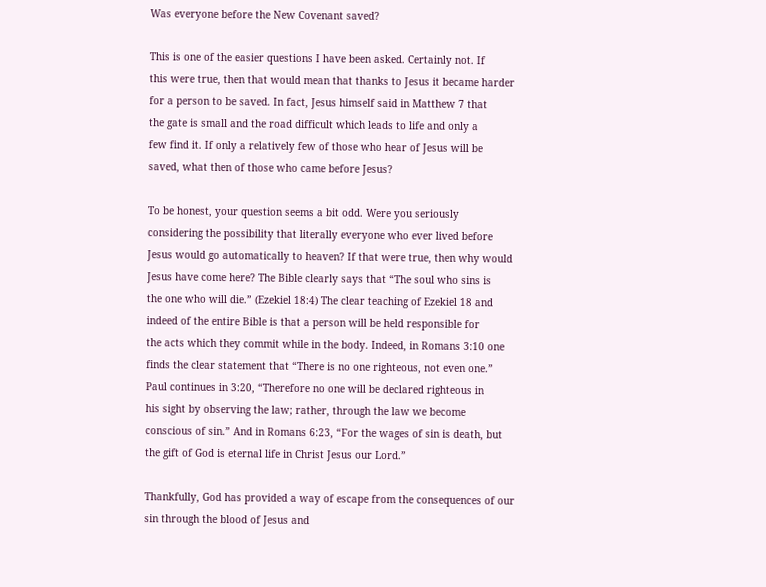Was everyone before the New Covenant saved?

This is one of the easier questions I have been asked. Certainly not. If
this were true, then that would mean that thanks to Jesus it became harder
for a person to be saved. In fact, Jesus himself said in Matthew 7 that
the gate is small and the road difficult which leads to life and only a
few find it. If only a relatively few of those who hear of Jesus will be
saved, what then of those who came before Jesus?

To be honest, your question seems a bit odd. Were you seriously
considering the possibility that literally everyone who ever lived before
Jesus would go automatically to heaven? If that were true, then why would
Jesus have come here? The Bible clearly says that “The soul who sins is
the one who will die.” (Ezekiel 18:4) The clear teaching of Ezekiel 18 and
indeed of the entire Bible is that a person will be held responsible for
the acts which they commit while in the body. Indeed, in Romans 3:10 one
finds the clear statement that “There is no one righteous, not even one.”
Paul continues in 3:20, “Therefore no one will be declared righteous in
his sight by observing the law; rather, through the law we become
conscious of sin.” And in Romans 6:23, “For the wages of sin is death, but
the gift of God is eternal life in Christ Jesus our Lord.”

Thankfully, God has provided a way of escape from the consequences of our
sin through the blood of Jesus and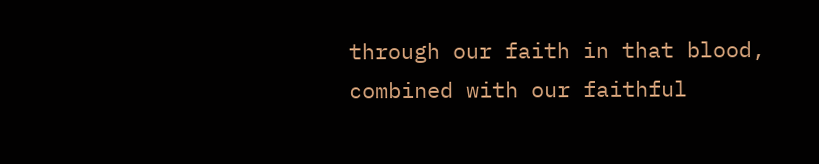through our faith in that blood,
combined with our faithful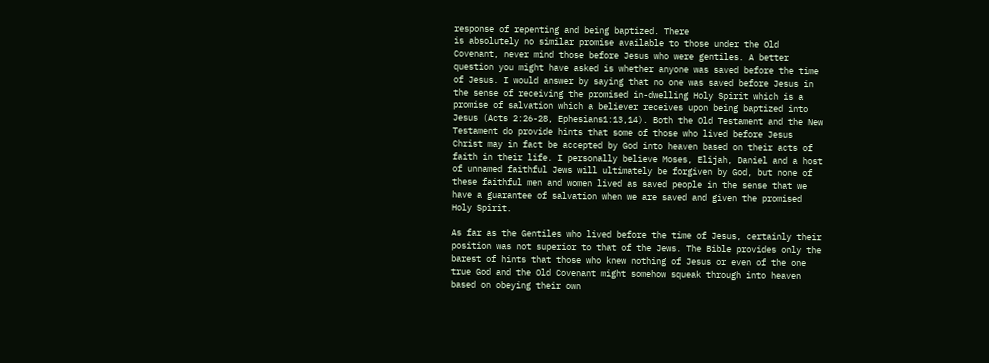response of repenting and being baptized. There
is absolutely no similar promise available to those under the Old
Covenant, never mind those before Jesus who were gentiles. A better
question you might have asked is whether anyone was saved before the time
of Jesus. I would answer by saying that no one was saved before Jesus in
the sense of receiving the promised in-dwelling Holy Spirit which is a
promise of salvation which a believer receives upon being baptized into
Jesus (Acts 2:26-28, Ephesians1:13,14). Both the Old Testament and the New
Testament do provide hints that some of those who lived before Jesus
Christ may in fact be accepted by God into heaven based on their acts of
faith in their life. I personally believe Moses, Elijah, Daniel and a host
of unnamed faithful Jews will ultimately be forgiven by God, but none of
these faithful men and women lived as saved people in the sense that we
have a guarantee of salvation when we are saved and given the promised
Holy Spirit.

As far as the Gentiles who lived before the time of Jesus, certainly their
position was not superior to that of the Jews. The Bible provides only the
barest of hints that those who knew nothing of Jesus or even of the one
true God and the Old Covenant might somehow squeak through into heaven
based on obeying their own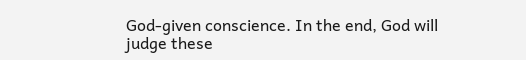God-given conscience. In the end, God will
judge these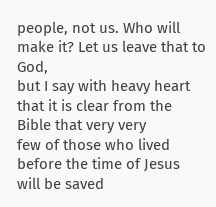people, not us. Who will make it? Let us leave that to God,
but I say with heavy heart that it is clear from the Bible that very very
few of those who lived before the time of Jesus will be saved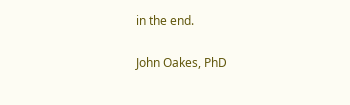in the end.

John Oakes, PhD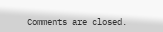Comments are closed.